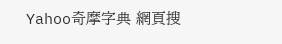Yahoo奇摩字典 網頁搜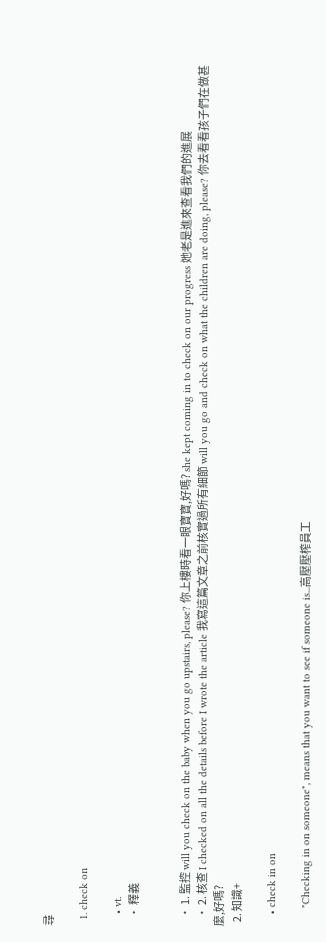尋

  1. check on

    • vt.
    • 釋義


    • 1. 監控 will you check on the baby when you go upstairs, please? 你上樓時看一眼寶寶,好嗎? she kept coming in to check on our progress 她老是進來查看我們的進展
    • 2. 核查 I checked on all the details before I wrote the article 我寫這篇文章之前核實過所有細節 will you go and check on what the children are doing, please? 你去看看孩子們在做甚麼,好嗎?
  2. 知識+

    • check in on

      "Checking in on someone", means that you want to see if someone is...高壓壓榨員工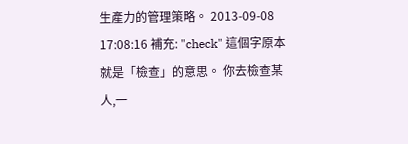生產力的管理策略。 2013-09-08 17:08:16 補充: "check" 這個字原本就是「檢查」的意思。 你去檢查某人,一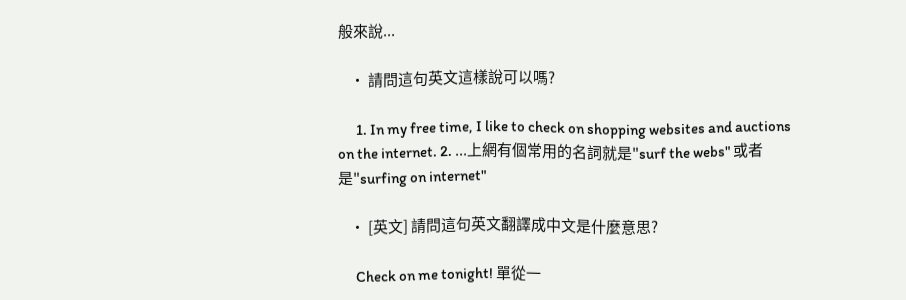般來說...

    • 請問這句英文這樣說可以嗎?

      1. In my free time, I like to check on shopping websites and auctions on the internet. 2. ...上網有個常用的名詞就是"surf the webs" 或者是"surfing on internet"

    • [英文] 請問這句英文翻譯成中文是什麼意思?

      Check on me tonight! 單從一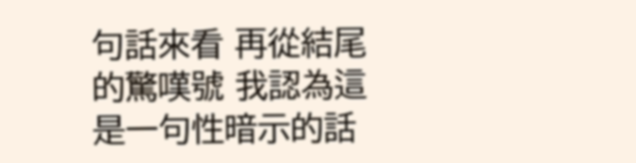句話來看 再從結尾的驚嘆號 我認為這是一句性暗示的話